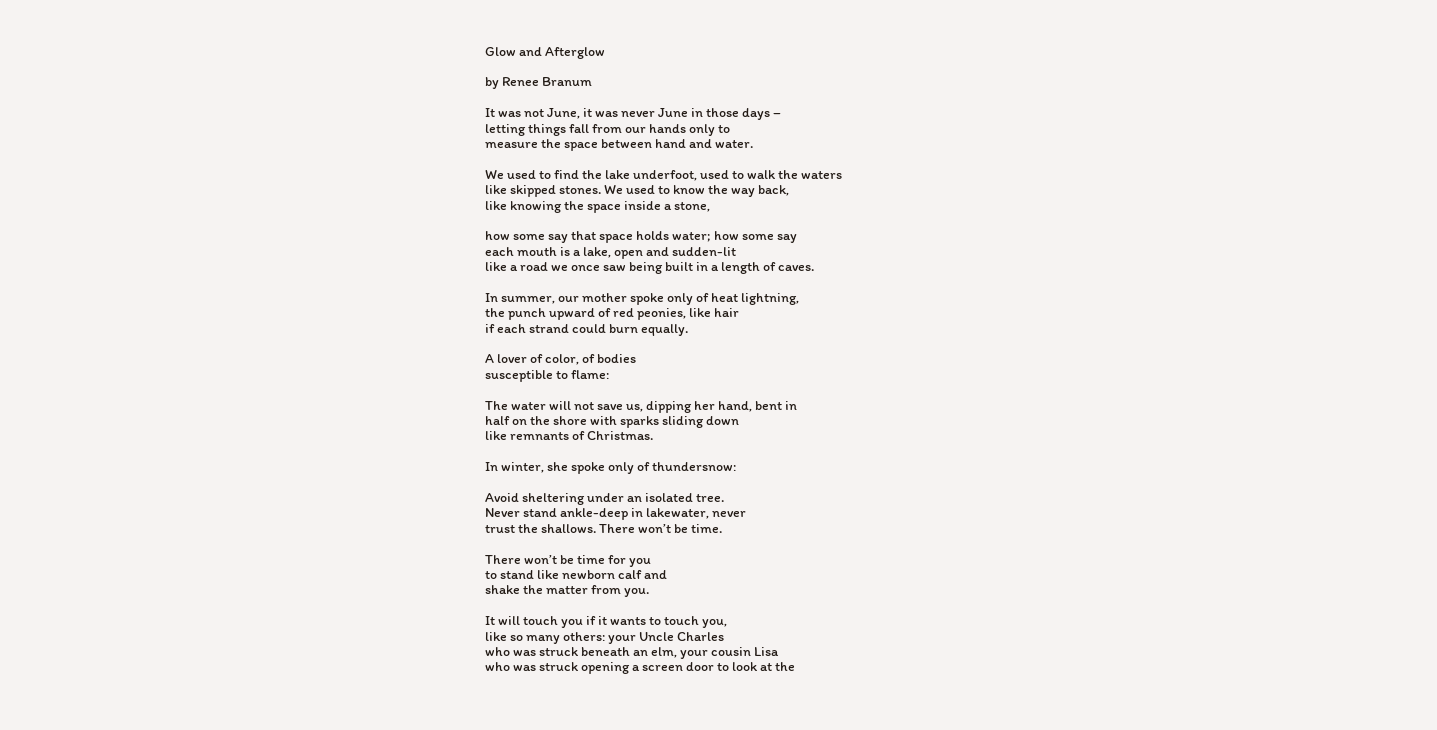Glow and Afterglow

by Renee Branum

It was not June, it was never June in those days –
letting things fall from our hands only to
measure the space between hand and water.

We used to find the lake underfoot, used to walk the waters
like skipped stones. We used to know the way back,
like knowing the space inside a stone,

how some say that space holds water; how some say
each mouth is a lake, open and sudden-lit
like a road we once saw being built in a length of caves.

In summer, our mother spoke only of heat lightning,
the punch upward of red peonies, like hair
if each strand could burn equally.

A lover of color, of bodies
susceptible to flame:

The water will not save us, dipping her hand, bent in
half on the shore with sparks sliding down
like remnants of Christmas.

In winter, she spoke only of thundersnow:

Avoid sheltering under an isolated tree.
Never stand ankle-deep in lakewater, never
trust the shallows. There won’t be time.

There won’t be time for you
to stand like newborn calf and
shake the matter from you.

It will touch you if it wants to touch you,
like so many others: your Uncle Charles
who was struck beneath an elm, your cousin Lisa
who was struck opening a screen door to look at the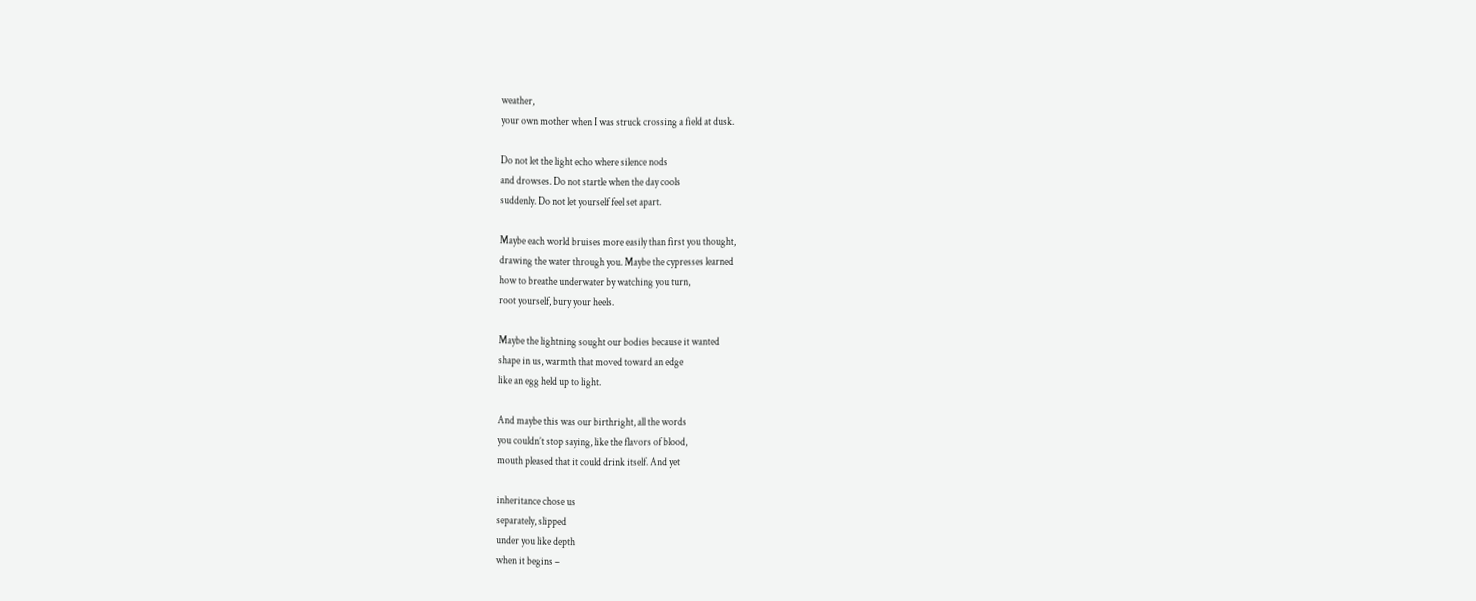weather,
your own mother when I was struck crossing a field at dusk.

Do not let the light echo where silence nods
and drowses. Do not startle when the day cools
suddenly. Do not let yourself feel set apart.

Maybe each world bruises more easily than first you thought,
drawing the water through you. Maybe the cypresses learned
how to breathe underwater by watching you turn,
root yourself, bury your heels.

Maybe the lightning sought our bodies because it wanted
shape in us, warmth that moved toward an edge
like an egg held up to light.

And maybe this was our birthright, all the words
you couldn’t stop saying, like the flavors of blood,
mouth pleased that it could drink itself. And yet

inheritance chose us
separately, slipped
under you like depth
when it begins –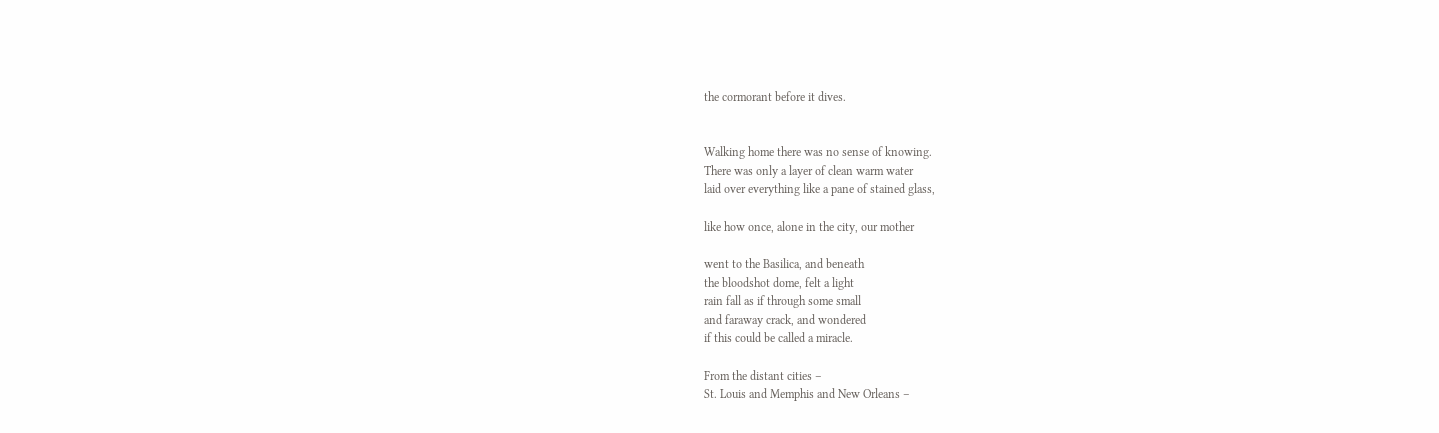the cormorant before it dives.


Walking home there was no sense of knowing.
There was only a layer of clean warm water
laid over everything like a pane of stained glass,

like how once, alone in the city, our mother

went to the Basilica, and beneath
the bloodshot dome, felt a light
rain fall as if through some small
and faraway crack, and wondered
if this could be called a miracle.

From the distant cities –
St. Louis and Memphis and New Orleans –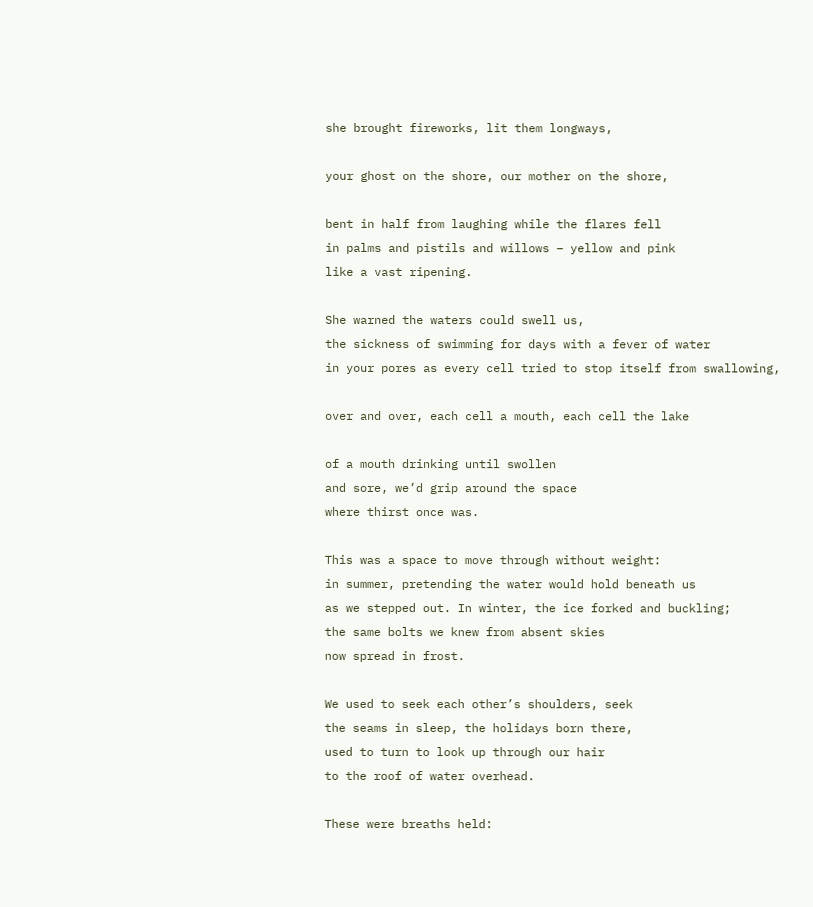she brought fireworks, lit them longways,

your ghost on the shore, our mother on the shore,

bent in half from laughing while the flares fell
in palms and pistils and willows – yellow and pink
like a vast ripening.

She warned the waters could swell us,
the sickness of swimming for days with a fever of water
in your pores as every cell tried to stop itself from swallowing,

over and over, each cell a mouth, each cell the lake

of a mouth drinking until swollen
and sore, we’d grip around the space
where thirst once was.

This was a space to move through without weight:
in summer, pretending the water would hold beneath us
as we stepped out. In winter, the ice forked and buckling;
the same bolts we knew from absent skies
now spread in frost.

We used to seek each other’s shoulders, seek
the seams in sleep, the holidays born there,
used to turn to look up through our hair
to the roof of water overhead.

These were breaths held: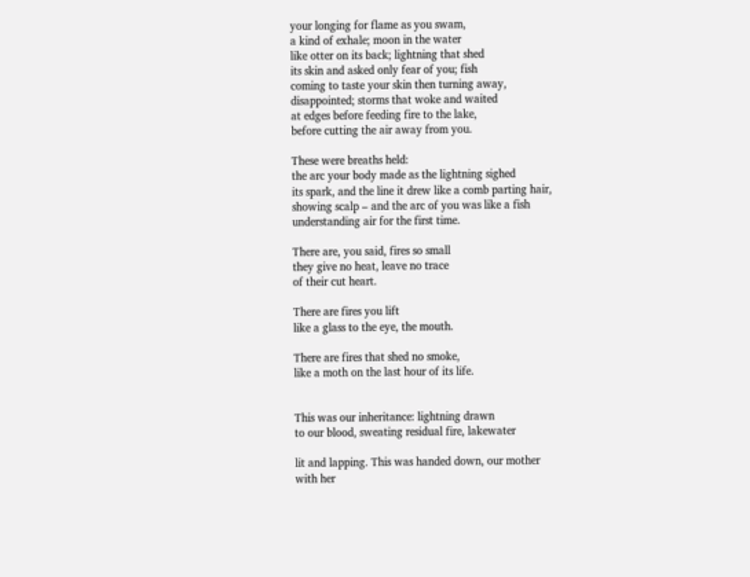your longing for flame as you swam,
a kind of exhale; moon in the water
like otter on its back; lightning that shed
its skin and asked only fear of you; fish
coming to taste your skin then turning away,
disappointed; storms that woke and waited
at edges before feeding fire to the lake,
before cutting the air away from you.

These were breaths held:
the arc your body made as the lightning sighed
its spark, and the line it drew like a comb parting hair,
showing scalp – and the arc of you was like a fish
understanding air for the first time.

There are, you said, fires so small
they give no heat, leave no trace
of their cut heart.

There are fires you lift
like a glass to the eye, the mouth.

There are fires that shed no smoke,
like a moth on the last hour of its life.


This was our inheritance: lightning drawn
to our blood, sweating residual fire, lakewater

lit and lapping. This was handed down, our mother
with her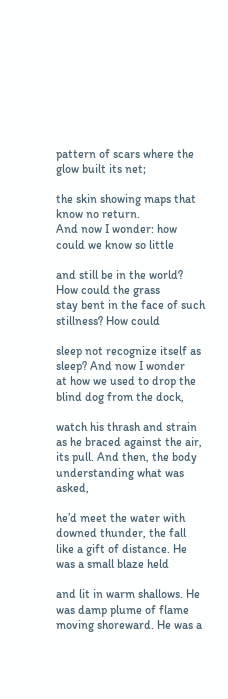pattern of scars where the glow built its net;

the skin showing maps that know no return.
And now I wonder: how could we know so little

and still be in the world? How could the grass
stay bent in the face of such stillness? How could

sleep not recognize itself as sleep? And now I wonder
at how we used to drop the blind dog from the dock,

watch his thrash and strain as he braced against the air,
its pull. And then, the body understanding what was asked,

he’d meet the water with downed thunder, the fall
like a gift of distance. He was a small blaze held

and lit in warm shallows. He was damp plume of flame
moving shoreward. He was a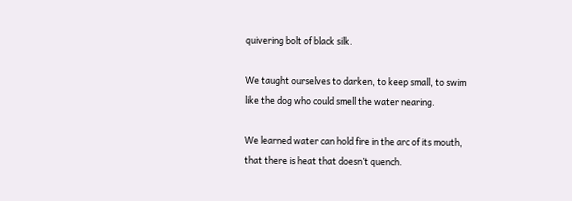quivering bolt of black silk.

We taught ourselves to darken, to keep small, to swim
like the dog who could smell the water nearing.

We learned water can hold fire in the arc of its mouth,
that there is heat that doesn’t quench.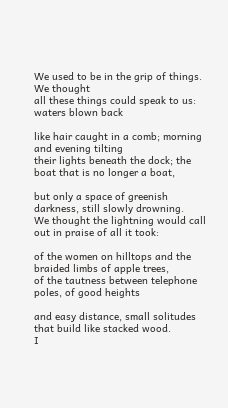We used to be in the grip of things. We thought
all these things could speak to us: waters blown back

like hair caught in a comb; morning and evening tilting
their lights beneath the dock; the boat that is no longer a boat,

but only a space of greenish darkness, still slowly drowning.
We thought the lightning would call out in praise of all it took:

of the women on hilltops and the braided limbs of apple trees,
of the tautness between telephone poles, of good heights

and easy distance, small solitudes that build like stacked wood.
I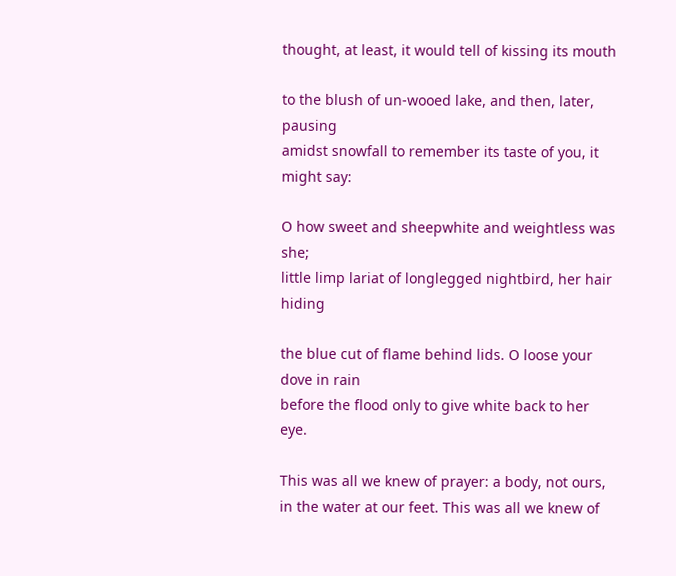thought, at least, it would tell of kissing its mouth

to the blush of un-wooed lake, and then, later, pausing
amidst snowfall to remember its taste of you, it might say:

O how sweet and sheepwhite and weightless was she;
little limp lariat of longlegged nightbird, her hair hiding

the blue cut of flame behind lids. O loose your dove in rain
before the flood only to give white back to her eye.

This was all we knew of prayer: a body, not ours,
in the water at our feet. This was all we knew of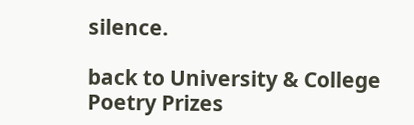silence.

back to University & College Poetry Prizes